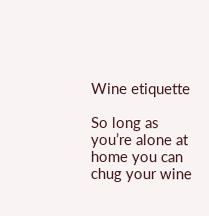Wine etiquette

So long as you’re alone at home you can chug your wine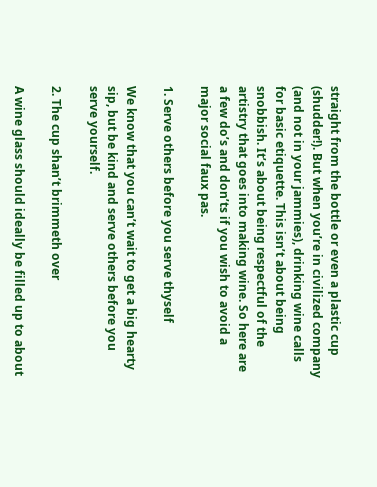straight from the bottle or even a plastic cup (shudder!). But when you’re in civilized company (and not in your jammies), drinking wine calls for basic etiquette. This isn’t about being snobbish. It’s about being respectful of the artistry that goes into making wine. So here are a few do’s and don’ts if you wish to avoid a major social faux pas.

1. Serve others before you serve thyself

We know that you can’t wait to get a big hearty sip, but be kind and serve others before you serve yourself.

2. The cup shan’t brimmeth over

A wine glass should ideally be filled up to about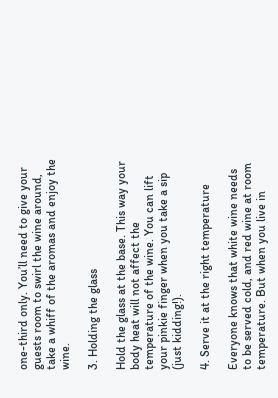one-third only. You’ll need to give your guests room to swirl the wine around, take a whiff of the aromas and enjoy the wine.

3. Holding the glass

Hold the glass at the base. This way your body heat will not affect the temperature of the wine. You can lift your pinkie finger when you take a sip (just kidding!).

4. Serve it at the right temperature

Everyone knows that white wine needs to be served cold, and red wine at room temperature. But when you live in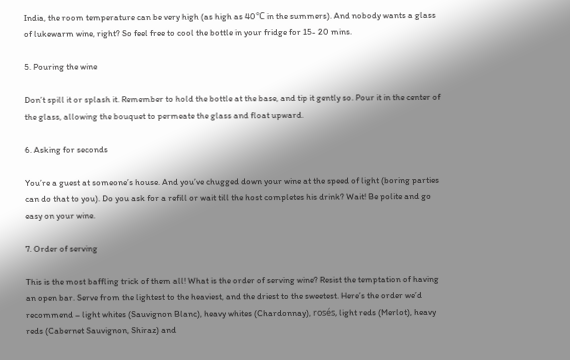India, the room temperature can be very high (as high as 40℃ in the summers). And nobody wants a glass of lukewarm wine, right? So feel free to cool the bottle in your fridge for 15- 20 mins.

5. Pouring the wine

Don’t spill it or splash it. Remember to hold the bottle at the base, and tip it gently so. Pour it in the center of the glass, allowing the bouquet to permeate the glass and float upward.

6. Asking for seconds

You’re a guest at someone’s house. And you’ve chugged down your wine at the speed of light (boring parties can do that to you). Do you ask for a refill or wait till the host completes his drink? Wait! Be polite and go easy on your wine.

7. Order of serving

This is the most baffling trick of them all! What is the order of serving wine? Resist the temptation of having an open bar. Serve from the lightest to the heaviest, and the driest to the sweetest. Here’s the order we’d recommend – light whites (Sauvignon Blanc), heavy whites (Chardonnay), rosés, light reds (Merlot), heavy reds (Cabernet Sauvignon, Shiraz) and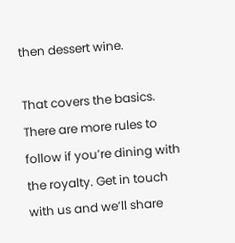then dessert wine.

That covers the basics. There are more rules to follow if you’re dining with the royalty. Get in touch with us and we’ll share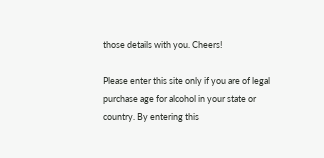those details with you. Cheers!

Please enter this site only if you are of legal purchase age for alcohol in your state or country. By entering this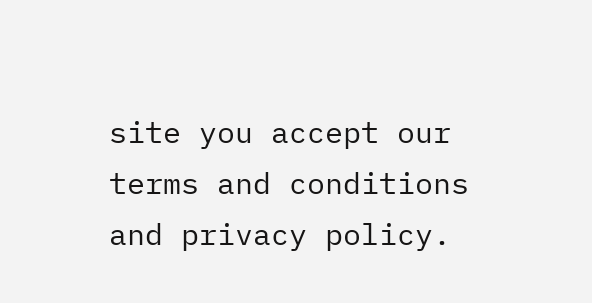site you accept our terms and conditions and privacy policy.